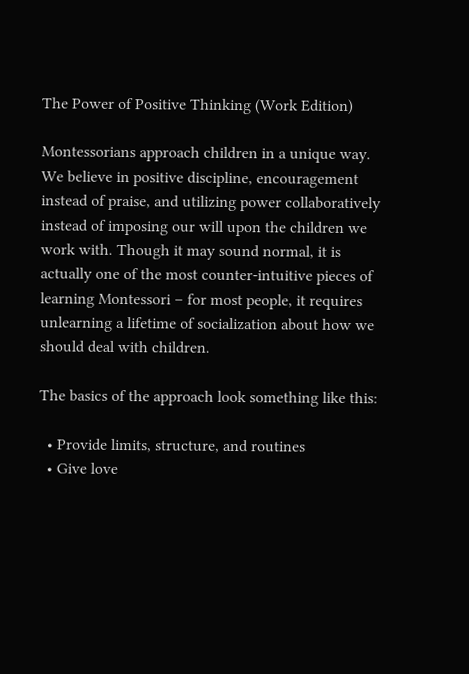The Power of Positive Thinking (Work Edition)

Montessorians approach children in a unique way. We believe in positive discipline, encouragement instead of praise, and utilizing power collaboratively instead of imposing our will upon the children we work with. Though it may sound normal, it is actually one of the most counter-intuitive pieces of learning Montessori – for most people, it requires unlearning a lifetime of socialization about how we should deal with children.

The basics of the approach look something like this:

  • Provide limits, structure, and routines
  • Give love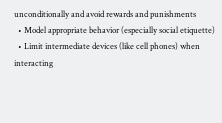unconditionally and avoid rewards and punishments
  • Model appropriate behavior (especially social etiquette)
  • Limit intermediate devices (like cell phones) when interacting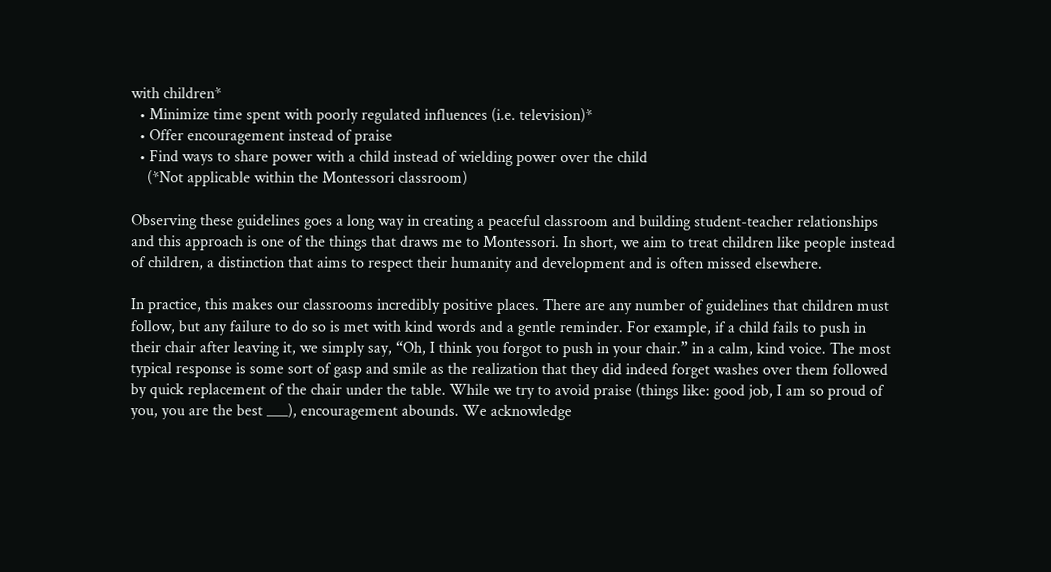with children*
  • Minimize time spent with poorly regulated influences (i.e. television)*
  • Offer encouragement instead of praise
  • Find ways to share power with a child instead of wielding power over the child
    (*Not applicable within the Montessori classroom)

Observing these guidelines goes a long way in creating a peaceful classroom and building student-teacher relationships and this approach is one of the things that draws me to Montessori. In short, we aim to treat children like people instead of children, a distinction that aims to respect their humanity and development and is often missed elsewhere.

In practice, this makes our classrooms incredibly positive places. There are any number of guidelines that children must follow, but any failure to do so is met with kind words and a gentle reminder. For example, if a child fails to push in their chair after leaving it, we simply say, “Oh, I think you forgot to push in your chair.” in a calm, kind voice. The most typical response is some sort of gasp and smile as the realization that they did indeed forget washes over them followed by quick replacement of the chair under the table. While we try to avoid praise (things like: good job, I am so proud of you, you are the best ___), encouragement abounds. We acknowledge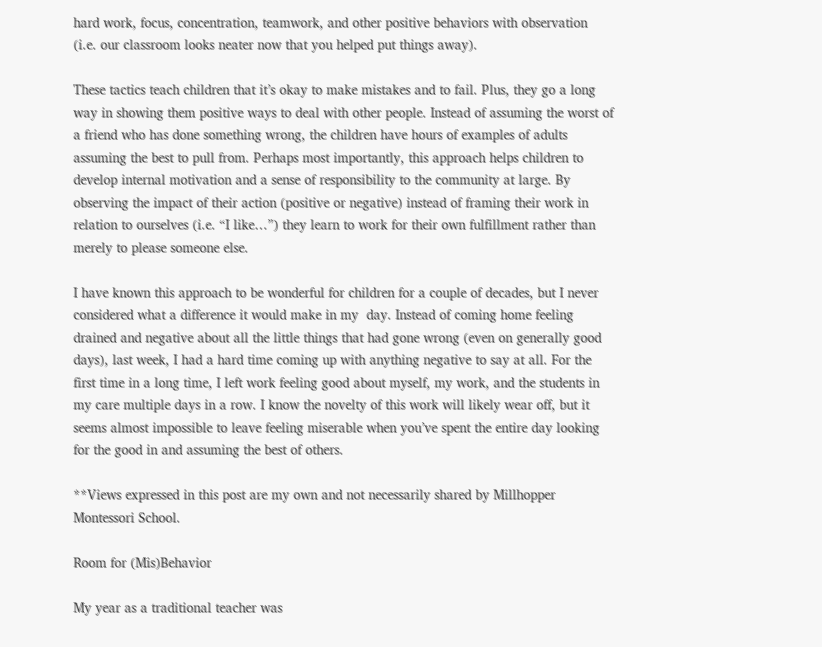hard work, focus, concentration, teamwork, and other positive behaviors with observation (i.e. our classroom looks neater now that you helped put things away).

These tactics teach children that it’s okay to make mistakes and to fail. Plus, they go a long way in showing them positive ways to deal with other people. Instead of assuming the worst of a friend who has done something wrong, the children have hours of examples of adults assuming the best to pull from. Perhaps most importantly, this approach helps children to develop internal motivation and a sense of responsibility to the community at large. By observing the impact of their action (positive or negative) instead of framing their work in relation to ourselves (i.e. “I like…”) they learn to work for their own fulfillment rather than merely to please someone else.

I have known this approach to be wonderful for children for a couple of decades, but I never considered what a difference it would make in my  day. Instead of coming home feeling drained and negative about all the little things that had gone wrong (even on generally good days), last week, I had a hard time coming up with anything negative to say at all. For the first time in a long time, I left work feeling good about myself, my work, and the students in my care multiple days in a row. I know the novelty of this work will likely wear off, but it seems almost impossible to leave feeling miserable when you’ve spent the entire day looking for the good in and assuming the best of others.

**Views expressed in this post are my own and not necessarily shared by Millhopper Montessori School.

Room for (Mis)Behavior

My year as a traditional teacher was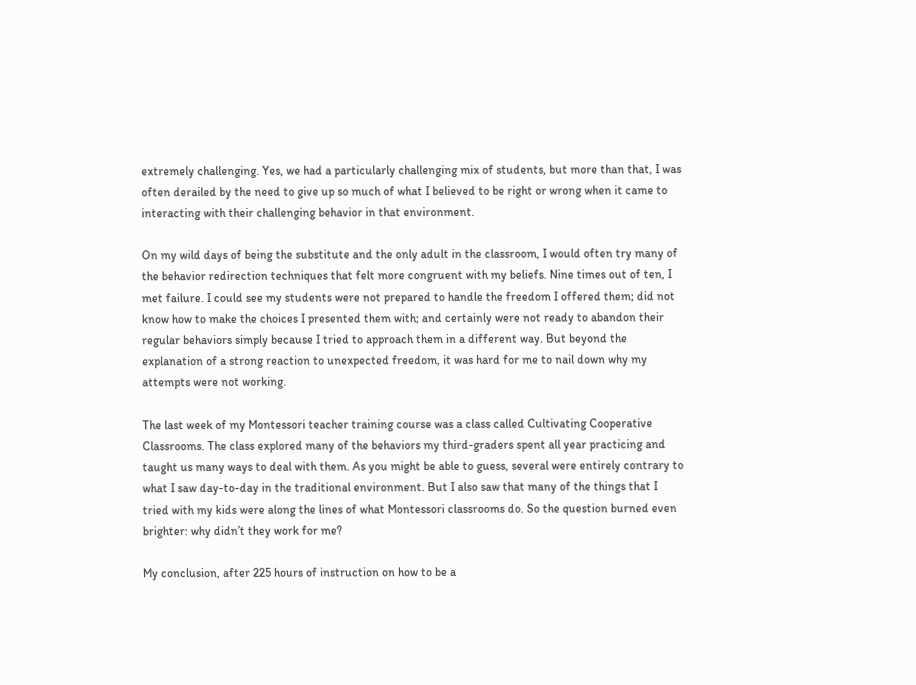extremely challenging. Yes, we had a particularly challenging mix of students, but more than that, I was often derailed by the need to give up so much of what I believed to be right or wrong when it came to interacting with their challenging behavior in that environment.

On my wild days of being the substitute and the only adult in the classroom, I would often try many of the behavior redirection techniques that felt more congruent with my beliefs. Nine times out of ten, I met failure. I could see my students were not prepared to handle the freedom I offered them; did not know how to make the choices I presented them with; and certainly were not ready to abandon their regular behaviors simply because I tried to approach them in a different way. But beyond the explanation of a strong reaction to unexpected freedom, it was hard for me to nail down why my attempts were not working.

The last week of my Montessori teacher training course was a class called Cultivating Cooperative Classrooms. The class explored many of the behaviors my third-graders spent all year practicing and taught us many ways to deal with them. As you might be able to guess, several were entirely contrary to what I saw day-to-day in the traditional environment. But I also saw that many of the things that I tried with my kids were along the lines of what Montessori classrooms do. So the question burned even brighter: why didn’t they work for me?

My conclusion, after 225 hours of instruction on how to be a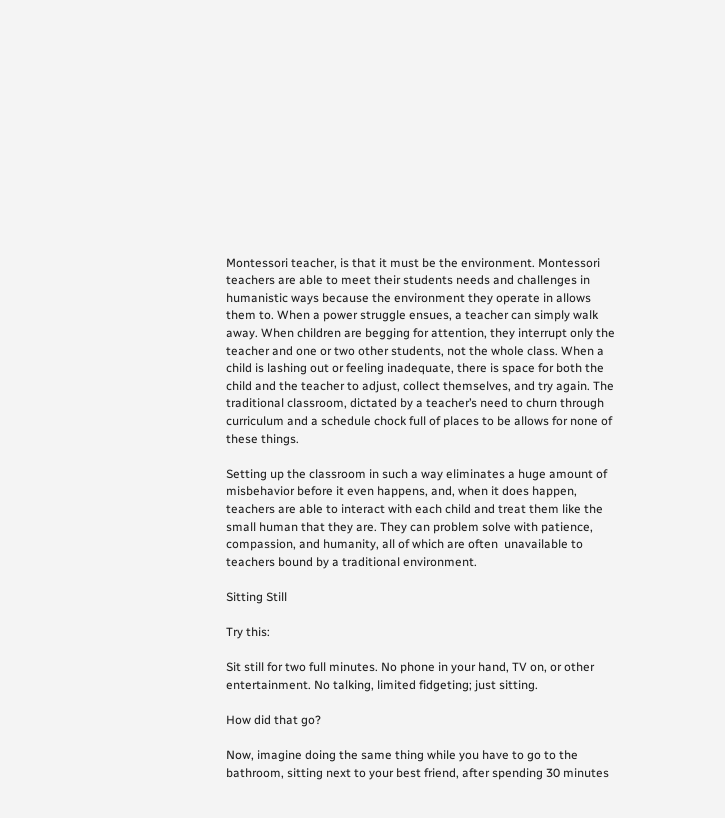Montessori teacher, is that it must be the environment. Montessori teachers are able to meet their students needs and challenges in humanistic ways because the environment they operate in allows them to. When a power struggle ensues, a teacher can simply walk away. When children are begging for attention, they interrupt only the teacher and one or two other students, not the whole class. When a child is lashing out or feeling inadequate, there is space for both the child and the teacher to adjust, collect themselves, and try again. The traditional classroom, dictated by a teacher’s need to churn through curriculum and a schedule chock full of places to be allows for none of these things.

Setting up the classroom in such a way eliminates a huge amount of misbehavior before it even happens, and, when it does happen, teachers are able to interact with each child and treat them like the small human that they are. They can problem solve with patience, compassion, and humanity, all of which are often  unavailable to teachers bound by a traditional environment.

Sitting Still

Try this:

Sit still for two full minutes. No phone in your hand, TV on, or other entertainment. No talking, limited fidgeting; just sitting.

How did that go?

Now, imagine doing the same thing while you have to go to the bathroom, sitting next to your best friend, after spending 30 minutes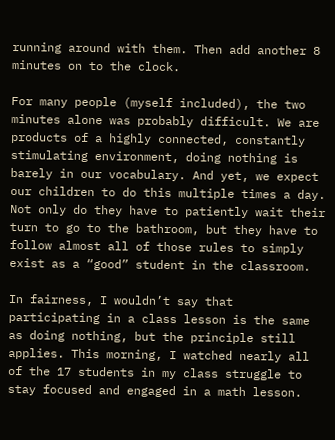running around with them. Then add another 8 minutes on to the clock.

For many people (myself included), the two minutes alone was probably difficult. We are products of a highly connected, constantly stimulating environment, doing nothing is barely in our vocabulary. And yet, we expect our children to do this multiple times a day. Not only do they have to patiently wait their turn to go to the bathroom, but they have to follow almost all of those rules to simply exist as a “good” student in the classroom.

In fairness, I wouldn’t say that participating in a class lesson is the same as doing nothing, but the principle still applies. This morning, I watched nearly all of the 17 students in my class struggle to stay focused and engaged in a math lesson.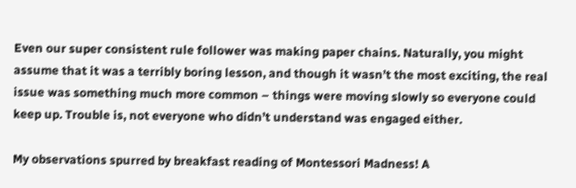Even our super consistent rule follower was making paper chains. Naturally, you might assume that it was a terribly boring lesson, and though it wasn’t the most exciting, the real issue was something much more common – things were moving slowly so everyone could keep up. Trouble is, not everyone who didn’t understand was engaged either.

My observations spurred by breakfast reading of Montessori Madness! A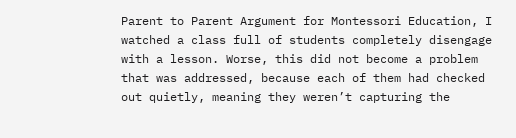Parent to Parent Argument for Montessori Education, I watched a class full of students completely disengage with a lesson. Worse, this did not become a problem that was addressed, because each of them had checked out quietly, meaning they weren’t capturing the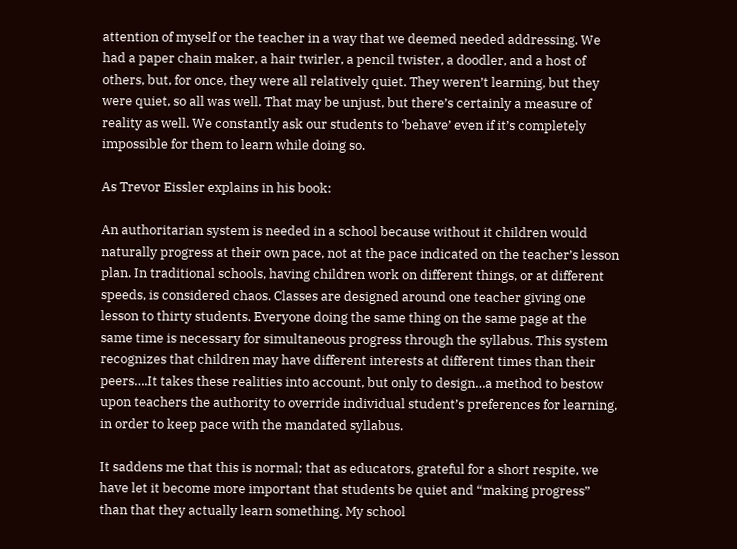attention of myself or the teacher in a way that we deemed needed addressing. We had a paper chain maker, a hair twirler, a pencil twister, a doodler, and a host of others, but, for once, they were all relatively quiet. They weren’t learning, but they were quiet, so all was well. That may be unjust, but there’s certainly a measure of reality as well. We constantly ask our students to ‘behave’ even if it’s completely impossible for them to learn while doing so.

As Trevor Eissler explains in his book:

An authoritarian system is needed in a school because without it children would naturally progress at their own pace, not at the pace indicated on the teacher’s lesson plan. In traditional schools, having children work on different things, or at different speeds, is considered chaos. Classes are designed around one teacher giving one lesson to thirty students. Everyone doing the same thing on the same page at the same time is necessary for simultaneous progress through the syllabus. This system recognizes that children may have different interests at different times than their peers….It takes these realities into account, but only to design…a method to bestow upon teachers the authority to override individual student’s preferences for learning, in order to keep pace with the mandated syllabus.

It saddens me that this is normal; that as educators, grateful for a short respite, we have let it become more important that students be quiet and “making progress” than that they actually learn something. My school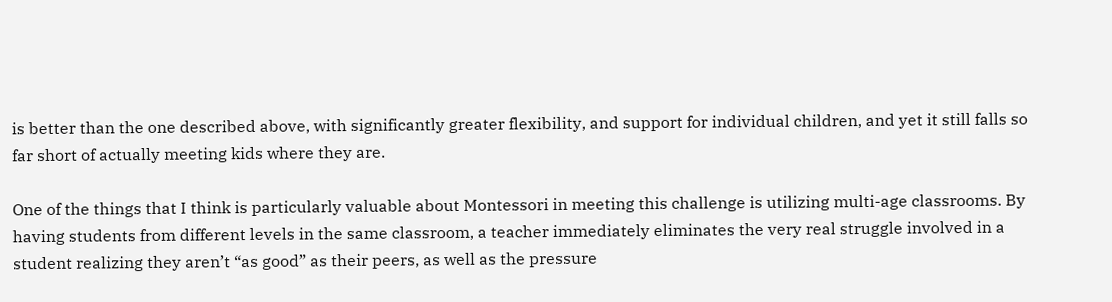is better than the one described above, with significantly greater flexibility, and support for individual children, and yet it still falls so far short of actually meeting kids where they are.

One of the things that I think is particularly valuable about Montessori in meeting this challenge is utilizing multi-age classrooms. By having students from different levels in the same classroom, a teacher immediately eliminates the very real struggle involved in a student realizing they aren’t “as good” as their peers, as well as the pressure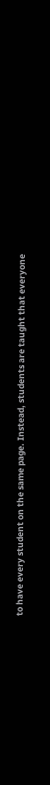to have every student on the same page. Instead, students are taught that everyone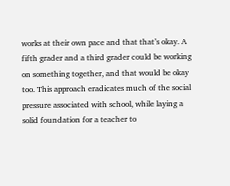works at their own pace and that that’s okay. A fifth grader and a third grader could be working on something together, and that would be okay too. This approach eradicates much of the social pressure associated with school, while laying a solid foundation for a teacher to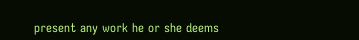present any work he or she deems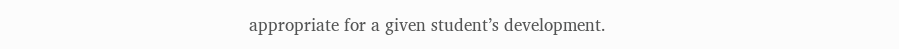appropriate for a given student’s development.